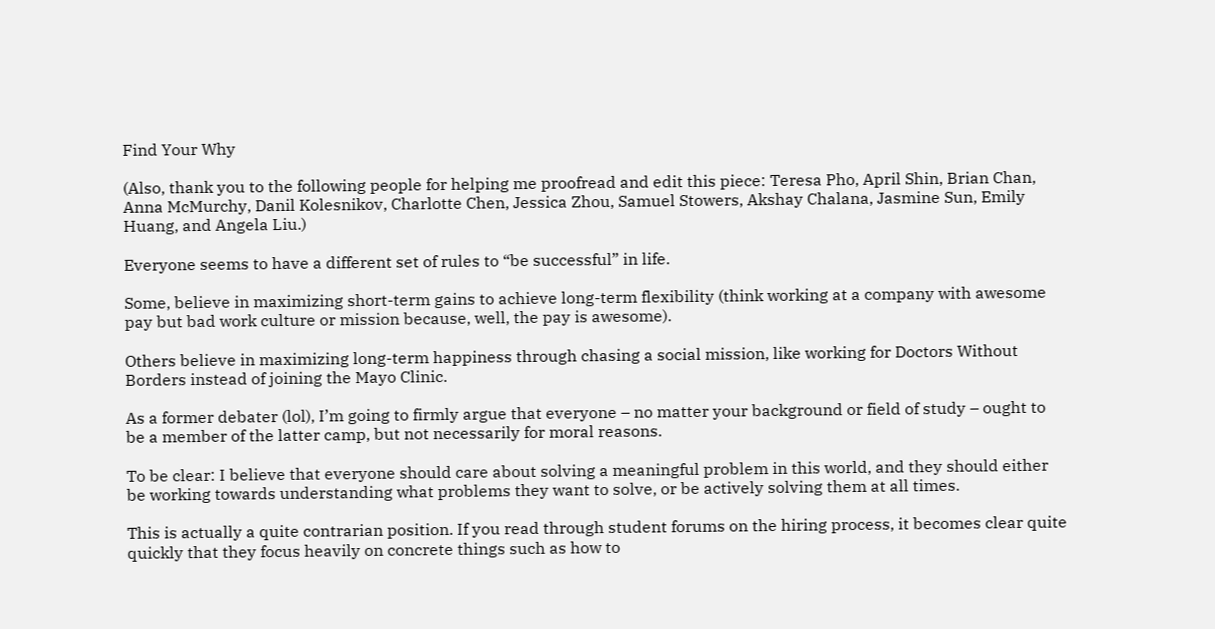Find Your Why

(Also, thank you to the following people for helping me proofread and edit this piece: Teresa Pho, April Shin, Brian Chan, Anna McMurchy, Danil Kolesnikov, Charlotte Chen, Jessica Zhou, Samuel Stowers, Akshay Chalana, Jasmine Sun, Emily Huang, and Angela Liu.)

Everyone seems to have a different set of rules to “be successful” in life.

Some, believe in maximizing short-term gains to achieve long-term flexibility (think working at a company with awesome pay but bad work culture or mission because, well, the pay is awesome).

Others believe in maximizing long-term happiness through chasing a social mission, like working for Doctors Without Borders instead of joining the Mayo Clinic.

As a former debater (lol), I’m going to firmly argue that everyone – no matter your background or field of study – ought to be a member of the latter camp, but not necessarily for moral reasons.

To be clear: I believe that everyone should care about solving a meaningful problem in this world, and they should either be working towards understanding what problems they want to solve, or be actively solving them at all times.

This is actually a quite contrarian position. If you read through student forums on the hiring process, it becomes clear quite quickly that they focus heavily on concrete things such as how to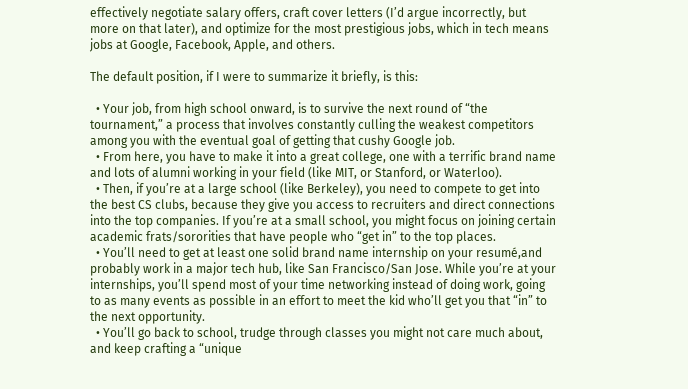effectively negotiate salary offers, craft cover letters (I’d argue incorrectly, but more on that later), and optimize for the most prestigious jobs, which in tech means jobs at Google, Facebook, Apple, and others.

The default position, if I were to summarize it briefly, is this:

  • Your job, from high school onward, is to survive the next round of “the tournament,” a process that involves constantly culling the weakest competitors among you with the eventual goal of getting that cushy Google job.
  • From here, you have to make it into a great college, one with a terrific brand name and lots of alumni working in your field (like MIT, or Stanford, or Waterloo).
  • Then, if you’re at a large school (like Berkeley), you need to compete to get into the best CS clubs, because they give you access to recruiters and direct connections into the top companies. If you’re at a small school, you might focus on joining certain academic frats/sororities that have people who “get in” to the top places.
  • You’ll need to get at least one solid brand name internship on your resumé,and probably work in a major tech hub, like San Francisco/San Jose. While you’re at your internships, you’ll spend most of your time networking instead of doing work, going to as many events as possible in an effort to meet the kid who’ll get you that “in” to the next opportunity.
  • You’ll go back to school, trudge through classes you might not care much about, and keep crafting a “unique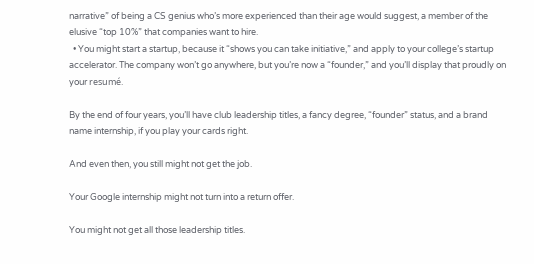narrative” of being a CS genius who’s more experienced than their age would suggest, a member of the elusive “top 10%” that companies want to hire.
  • You might start a startup, because it “shows you can take initiative,” and apply to your college’s startup accelerator. The company won’t go anywhere, but you’re now a “founder,” and you’ll display that proudly on your resumé.

By the end of four years, you’ll have club leadership titles, a fancy degree, “founder” status, and a brand name internship, if you play your cards right.

And even then, you still might not get the job.

Your Google internship might not turn into a return offer.

You might not get all those leadership titles.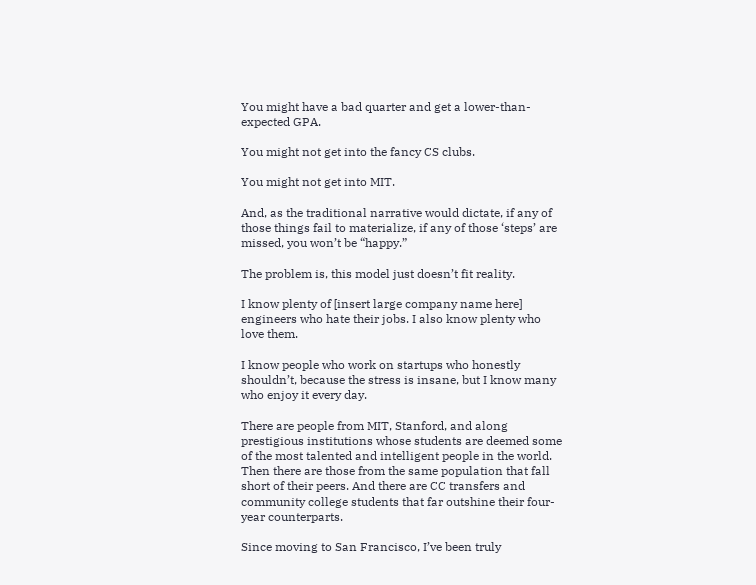You might have a bad quarter and get a lower-than-expected GPA.

You might not get into the fancy CS clubs.

You might not get into MIT.

And, as the traditional narrative would dictate, if any of those things fail to materialize, if any of those ‘steps’ are missed, you won’t be “happy.”

The problem is, this model just doesn’t fit reality.

I know plenty of [insert large company name here] engineers who hate their jobs. I also know plenty who love them.

I know people who work on startups who honestly shouldn’t, because the stress is insane, but I know many who enjoy it every day.

There are people from MIT, Stanford, and along prestigious institutions whose students are deemed some of the most talented and intelligent people in the world. Then there are those from the same population that fall short of their peers. And there are CC transfers and community college students that far outshine their four-year counterparts.

Since moving to San Francisco, I’ve been truly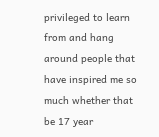privileged to learn from and hang around people that have inspired me so much whether that be 17 year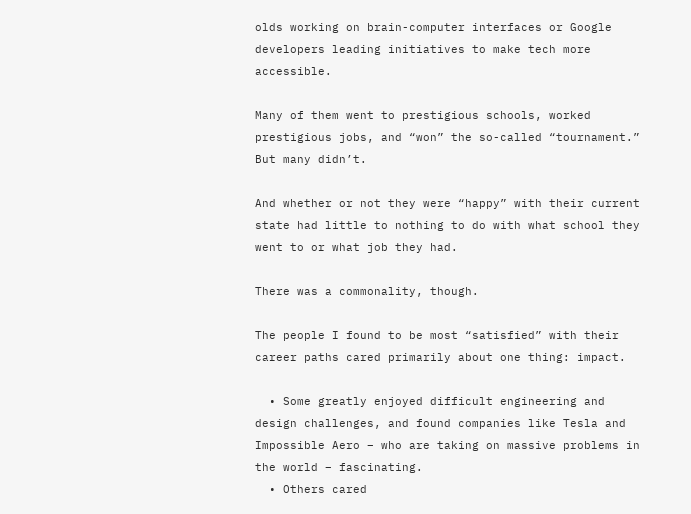olds working on brain-computer interfaces or Google developers leading initiatives to make tech more accessible.

Many of them went to prestigious schools, worked prestigious jobs, and “won” the so-called “tournament.” But many didn’t.

And whether or not they were “happy” with their current state had little to nothing to do with what school they went to or what job they had.

There was a commonality, though.

The people I found to be most “satisfied” with their career paths cared primarily about one thing: impact.

  • Some greatly enjoyed difficult engineering and design challenges, and found companies like Tesla and Impossible Aero – who are taking on massive problems in the world – fascinating.
  • Others cared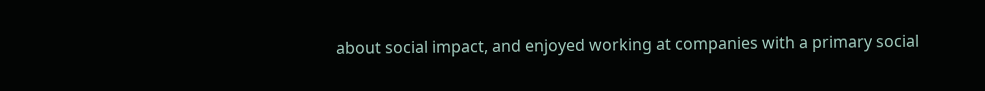about social impact, and enjoyed working at companies with a primary social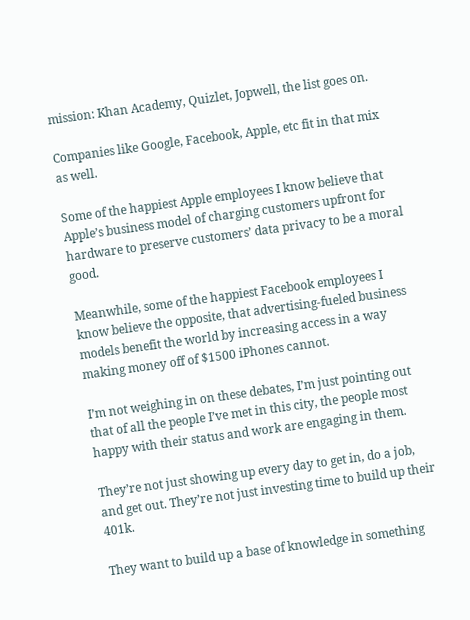mission: Khan Academy, Quizlet, Jopwell, the list goes on.

Companies like Google, Facebook, Apple, etc fit in that mix as well.

Some of the happiest Apple employees I know believe that Apple’s business model of charging customers upfront for hardware to preserve customers’ data privacy to be a moral good.

Meanwhile, some of the happiest Facebook employees I know believe the opposite, that advertising-fueled business models benefit the world by increasing access in a way making money off of $1500 iPhones cannot.

I’m not weighing in on these debates, I’m just pointing out that of all the people I’ve met in this city, the people most happy with their status and work are engaging in them.

They’re not just showing up every day to get in, do a job, and get out. They’re not just investing time to build up their 401k.

They want to build up a base of knowledge in something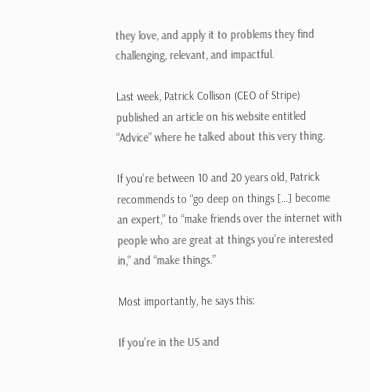they love, and apply it to problems they find challenging, relevant, and impactful.

Last week, Patrick Collison (CEO of Stripe) published an article on his website entitled “Advice” where he talked about this very thing.

If you’re between 10 and 20 years old, Patrick recommends to “go deep on things […] become an expert,” to “make friends over the internet with people who are great at things you’re interested in,” and “make things.”

Most importantly, he says this:

If you’re in the US and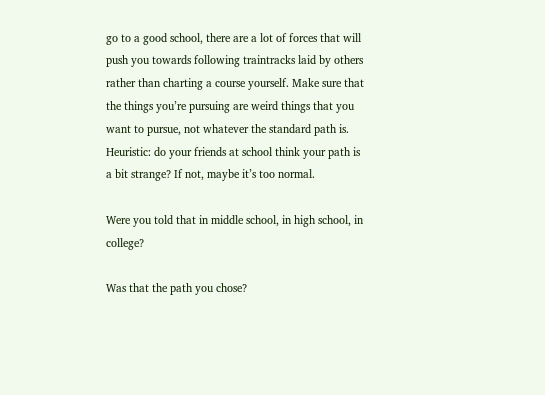go to a good school, there are a lot of forces that will push you towards following traintracks laid by others rather than charting a course yourself. Make sure that the things you’re pursuing are weird things that you want to pursue, not whatever the standard path is. Heuristic: do your friends at school think your path is a bit strange? If not, maybe it’s too normal.

Were you told that in middle school, in high school, in college?

Was that the path you chose?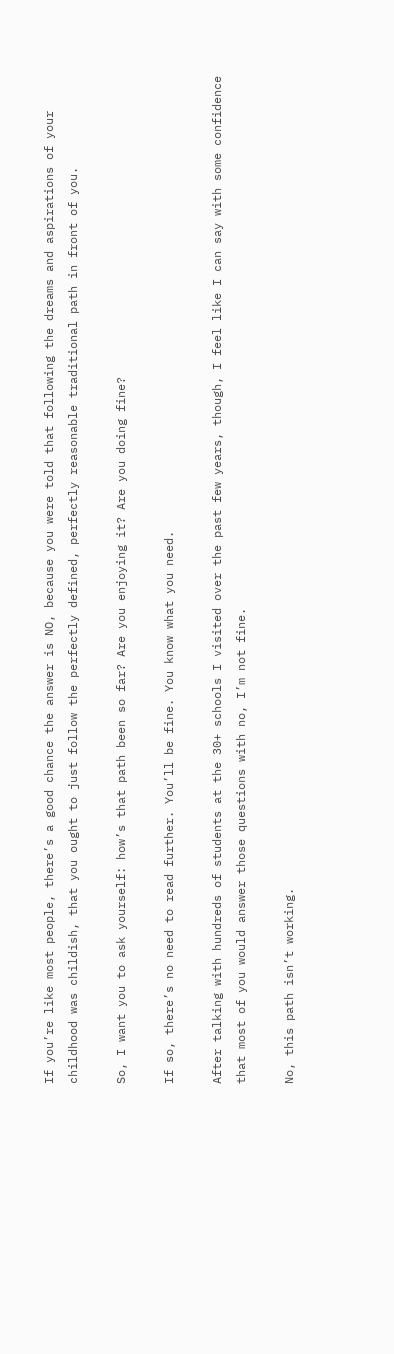If you’re like most people, there’s a good chance the answer is NO, because you were told that following the dreams and aspirations of your childhood was childish, that you ought to just follow the perfectly defined, perfectly reasonable traditional path in front of you.

So, I want you to ask yourself: how’s that path been so far? Are you enjoying it? Are you doing fine?

If so, there’s no need to read further. You’ll be fine. You know what you need.

After talking with hundreds of students at the 30+ schools I visited over the past few years, though, I feel like I can say with some confidence that most of you would answer those questions with no, I’m not fine.

No, this path isn’t working.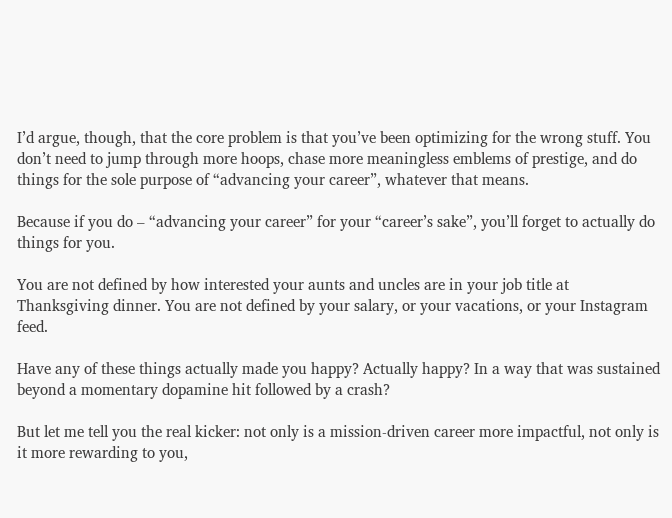I’d argue, though, that the core problem is that you’ve been optimizing for the wrong stuff. You don’t need to jump through more hoops, chase more meaningless emblems of prestige, and do things for the sole purpose of “advancing your career”, whatever that means.

Because if you do – “advancing your career” for your “career’s sake”, you’ll forget to actually do things for you.

You are not defined by how interested your aunts and uncles are in your job title at Thanksgiving dinner. You are not defined by your salary, or your vacations, or your Instagram feed.

Have any of these things actually made you happy? Actually happy? In a way that was sustained beyond a momentary dopamine hit followed by a crash?

But let me tell you the real kicker: not only is a mission-driven career more impactful, not only is it more rewarding to you,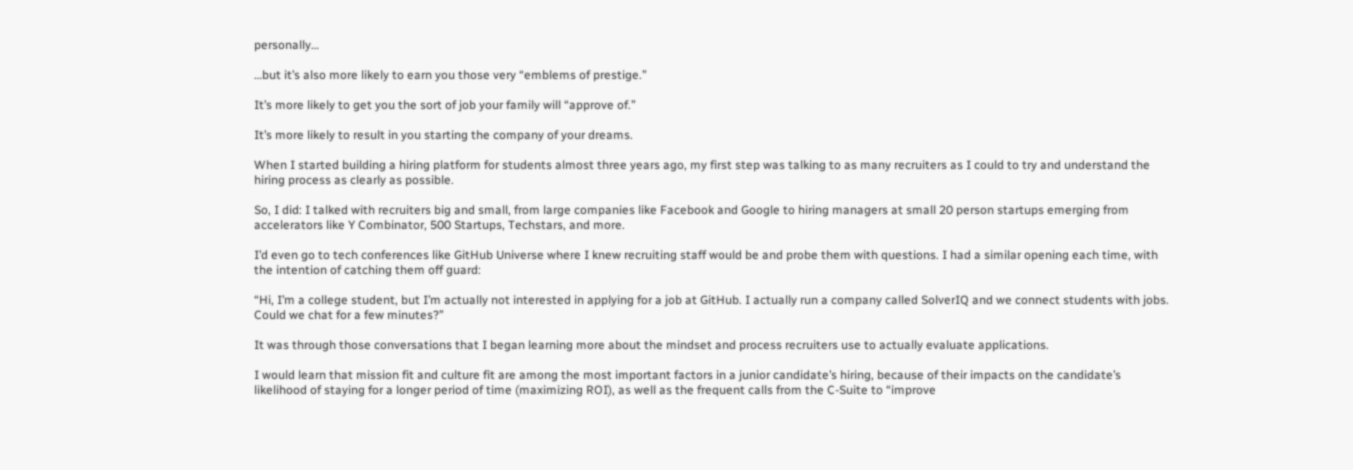personally…

…but it’s also more likely to earn you those very “emblems of prestige.”

It’s more likely to get you the sort of job your family will “approve of.”

It’s more likely to result in you starting the company of your dreams.

When I started building a hiring platform for students almost three years ago, my first step was talking to as many recruiters as I could to try and understand the hiring process as clearly as possible.

So, I did: I talked with recruiters big and small, from large companies like Facebook and Google to hiring managers at small 20 person startups emerging from accelerators like Y Combinator, 500 Startups, Techstars, and more.

I’d even go to tech conferences like GitHub Universe where I knew recruiting staff would be and probe them with questions. I had a similar opening each time, with the intention of catching them off guard:

“Hi, I’m a college student, but I’m actually not interested in applying for a job at GitHub. I actually run a company called SolverIQ and we connect students with jobs. Could we chat for a few minutes?”

It was through those conversations that I began learning more about the mindset and process recruiters use to actually evaluate applications.

I would learn that mission fit and culture fit are among the most important factors in a junior candidate’s hiring, because of their impacts on the candidate’s likelihood of staying for a longer period of time (maximizing ROI), as well as the frequent calls from the C-Suite to “improve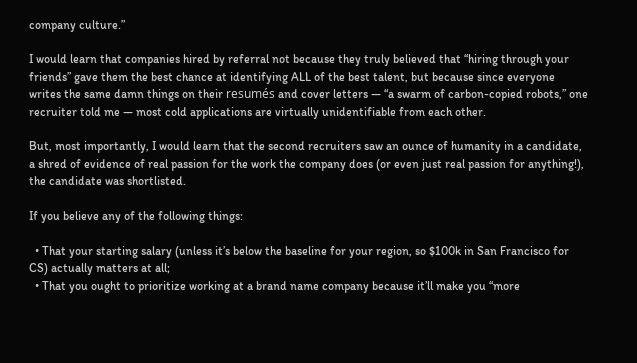company culture.”

I would learn that companies hired by referral not because they truly believed that “hiring through your friends” gave them the best chance at identifying ALL of the best talent, but because since everyone writes the same damn things on their resumés and cover letters — “a swarm of carbon-copied robots,” one recruiter told me — most cold applications are virtually unidentifiable from each other.

But, most importantly, I would learn that the second recruiters saw an ounce of humanity in a candidate, a shred of evidence of real passion for the work the company does (or even just real passion for anything!), the candidate was shortlisted.

If you believe any of the following things:

  • That your starting salary (unless it’s below the baseline for your region, so $100k in San Francisco for CS) actually matters at all;
  • That you ought to prioritize working at a brand name company because it’ll make you “more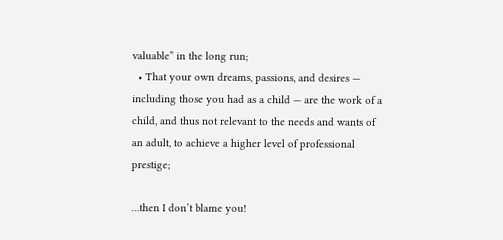valuable” in the long run;
  • That your own dreams, passions, and desires — including those you had as a child — are the work of a child, and thus not relevant to the needs and wants of an adult, to achieve a higher level of professional prestige;

…then I don’t blame you!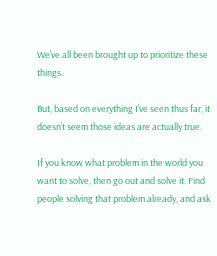We’ve all been brought up to prioritize these things.

But, based on everything I’ve seen thus far, it doesn’t seem those ideas are actually true.

If you know what problem in the world you want to solve, then go out and solve it. Find people solving that problem already, and ask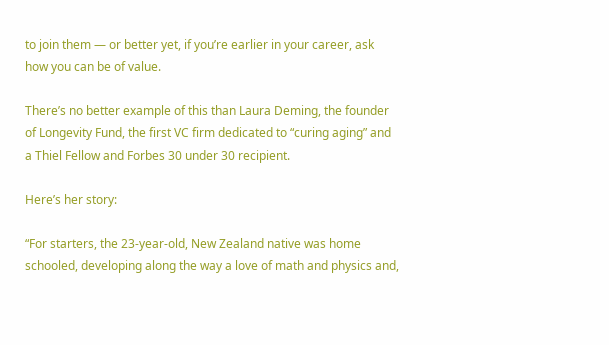to join them — or better yet, if you’re earlier in your career, ask how you can be of value.

There’s no better example of this than Laura Deming, the founder of Longevity Fund, the first VC firm dedicated to “curing aging” and a Thiel Fellow and Forbes 30 under 30 recipient.

Here’s her story:

“For starters, the 23-year-old, New Zealand native was home schooled, developing along the way a love of math and physics and,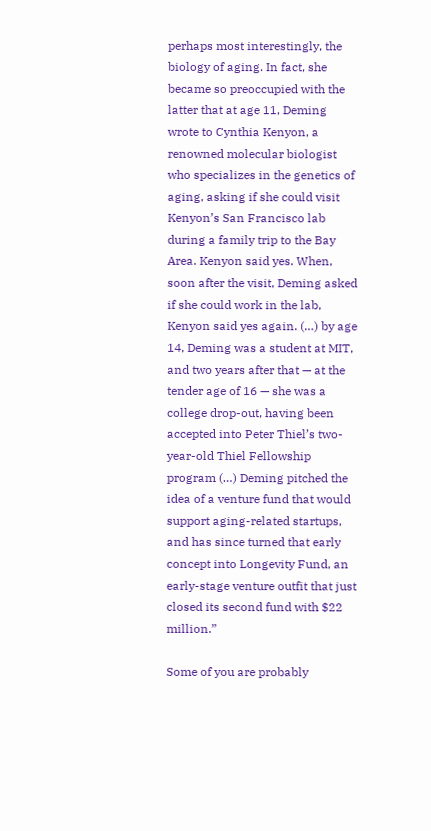perhaps most interestingly, the biology of aging. In fact, she became so preoccupied with the latter that at age 11, Deming wrote to Cynthia Kenyon, a renowned molecular biologist who specializes in the genetics of aging, asking if she could visit Kenyon’s San Francisco lab during a family trip to the Bay Area. Kenyon said yes. When, soon after the visit, Deming asked if she could work in the lab, Kenyon said yes again. (…) by age 14, Deming was a student at MIT, and two years after that — at the tender age of 16 — she was a college drop-out, having been accepted into Peter Thiel’s two-year-old Thiel Fellowship program (…) Deming pitched the idea of a venture fund that would support aging-related startups, and has since turned that early concept into Longevity Fund, an early-stage venture outfit that just closed its second fund with $22 million.”

Some of you are probably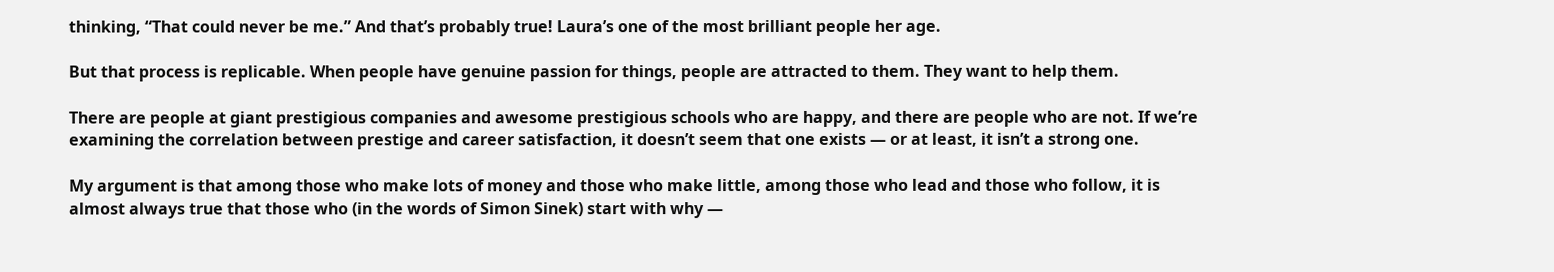thinking, “That could never be me.” And that’s probably true! Laura’s one of the most brilliant people her age.

But that process is replicable. When people have genuine passion for things, people are attracted to them. They want to help them.

There are people at giant prestigious companies and awesome prestigious schools who are happy, and there are people who are not. If we’re examining the correlation between prestige and career satisfaction, it doesn’t seem that one exists — or at least, it isn’t a strong one.

My argument is that among those who make lots of money and those who make little, among those who lead and those who follow, it is almost always true that those who (in the words of Simon Sinek) start with why —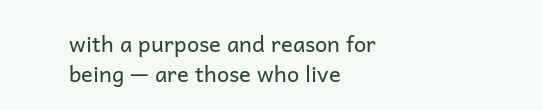with a purpose and reason for being — are those who live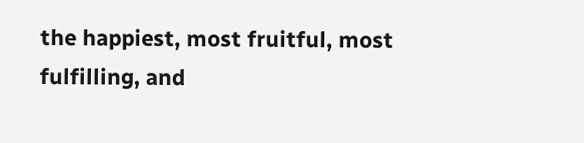the happiest, most fruitful, most fulfilling, and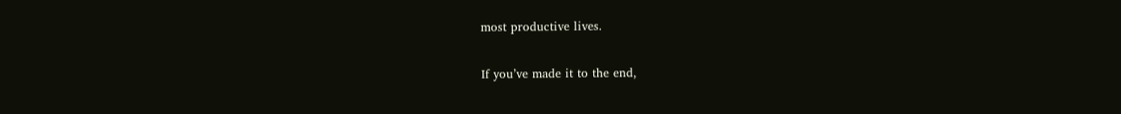most productive lives.

If you’ve made it to the end,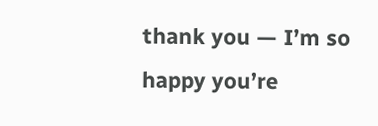thank you — I’m so happy you’re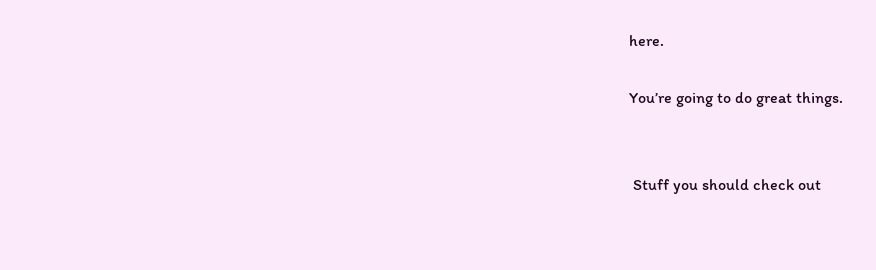here.

You’re going to do great things.


 Stuff you should check out